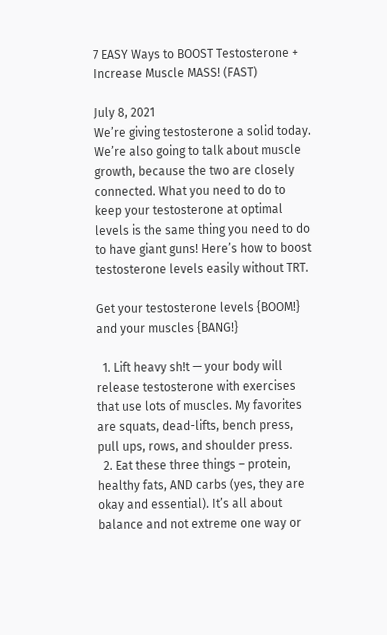7 EASY Ways to BOOST Testosterone + Increase Muscle MASS! (FAST)

July 8, 2021
We’re giving testosterone a solid today. We’re also going to talk about muscle growth, because the two are closely connected. What you need to do to keep your testosterone at optimal levels is the same thing you need to do to have giant guns! Here’s how to boost testosterone levels easily without TRT.

Get your testosterone levels {BOOM!} and your muscles {BANG!}

  1. Lift heavy sh!t — your body will release testosterone with exercises that use lots of muscles. My favorites are squats, dead-lifts, bench press, pull ups, rows, and shoulder press.
  2. Eat these three things – protein, healthy fats, AND carbs (yes, they are okay and essential). It’s all about balance and not extreme one way or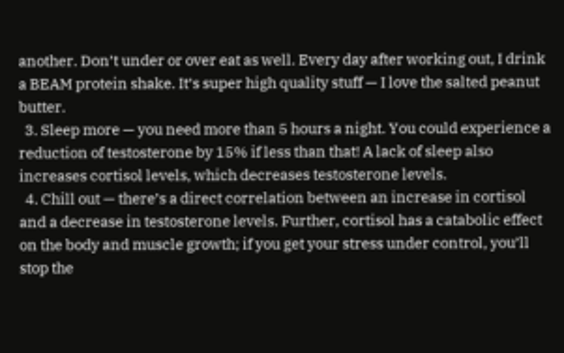another. Don’t under or over eat as well. Every day after working out, I drink a BEAM protein shake. It’s super high quality stuff — I love the salted peanut butter.
  3. Sleep more — you need more than 5 hours a night. You could experience a reduction of testosterone by 15% if less than that! A lack of sleep also increases cortisol levels, which decreases testosterone levels.
  4. Chill out — there’s a direct correlation between an increase in cortisol and a decrease in testosterone levels. Further, cortisol has a catabolic effect on the body and muscle growth; if you get your stress under control, you’ll stop the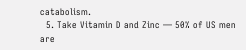catabolism.
  5. Take Vitamin D and Zinc — 50% of US men are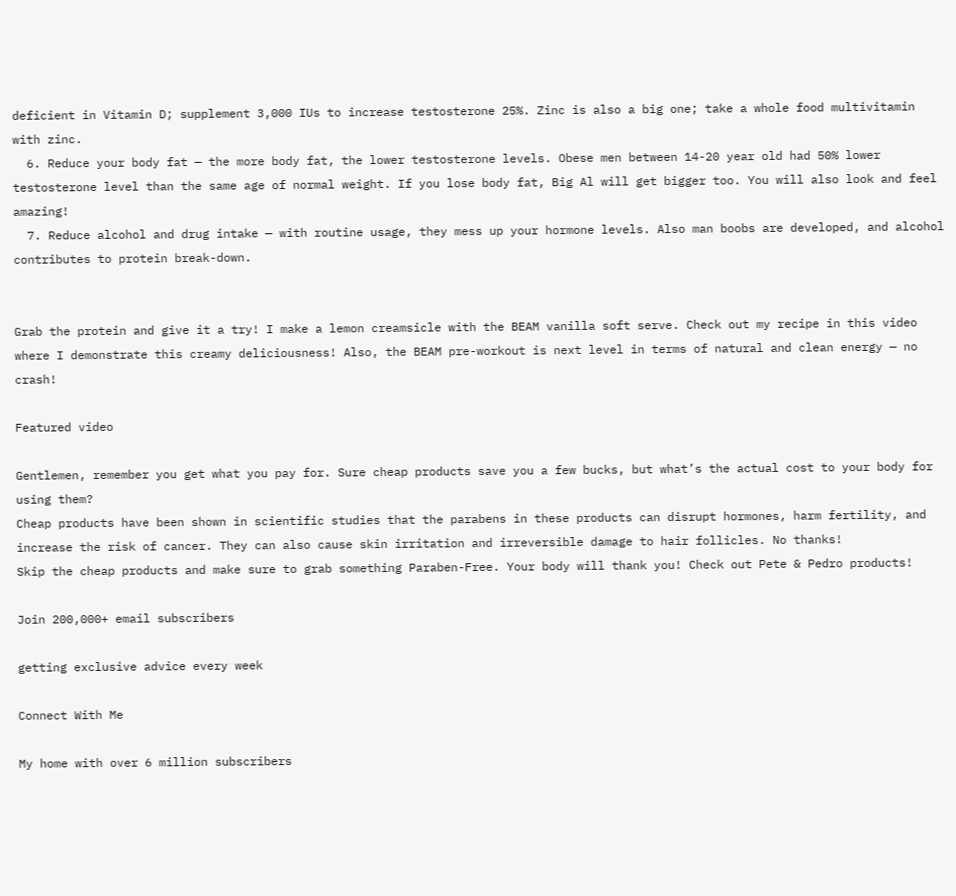deficient in Vitamin D; supplement 3,000 IUs to increase testosterone 25%. Zinc is also a big one; take a whole food multivitamin with zinc.
  6. Reduce your body fat — the more body fat, the lower testosterone levels. Obese men between 14-20 year old had 50% lower testosterone level than the same age of normal weight. If you lose body fat, Big Al will get bigger too. You will also look and feel amazing!
  7. Reduce alcohol and drug intake — with routine usage, they mess up your hormone levels. Also man boobs are developed, and alcohol contributes to protein break-down.


Grab the protein and give it a try! I make a lemon creamsicle with the BEAM vanilla soft serve. Check out my recipe in this video where I demonstrate this creamy deliciousness! Also, the BEAM pre-workout is next level in terms of natural and clean energy — no crash!

Featured video

Gentlemen, remember you get what you pay for. Sure cheap products save you a few bucks, but what’s the actual cost to your body for using them?
Cheap products have been shown in scientific studies that the parabens in these products can disrupt hormones, harm fertility, and increase the risk of cancer. They can also cause skin irritation and irreversible damage to hair follicles. No thanks!
Skip the cheap products and make sure to grab something Paraben-Free. Your body will thank you! Check out Pete & Pedro products!

Join 200,000+ email subscribers

getting exclusive advice every week

Connect With Me

My home with over 6 million subscribers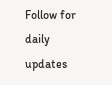Follow for daily updates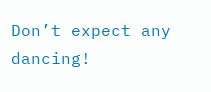Don’t expect any dancing!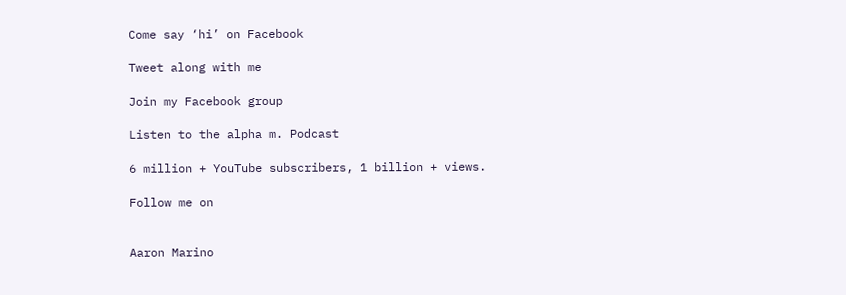Come say ‘hi’ on Facebook

Tweet along with me

Join my Facebook group

Listen to the alpha m. Podcast

6 million + YouTube subscribers, 1 billion + views.

Follow me on


Aaron Marino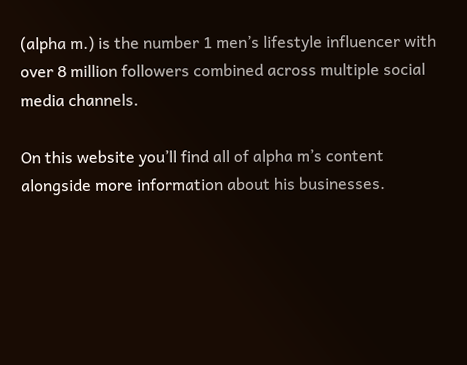(alpha m.) is the number 1 men’s lifestyle influencer with over 8 million followers combined across multiple social media channels.

On this website you’ll find all of alpha m’s content alongside more information about his businesses.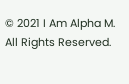© 2021 I Am Alpha M. All Rights Reserved.